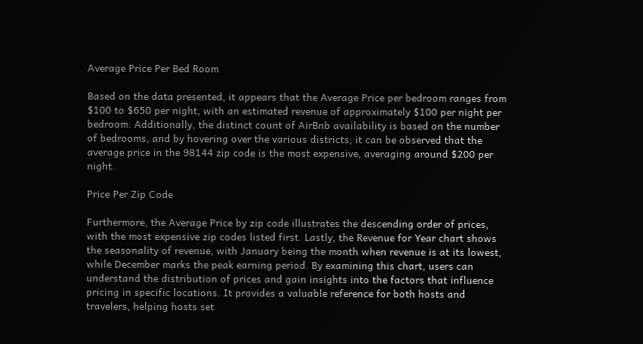Average Price Per Bed Room

Based on the data presented, it appears that the Average Price per bedroom ranges from $100 to $650 per night, with an estimated revenue of approximately $100 per night per bedroom. Additionally, the distinct count of AirBnb availability is based on the number of bedrooms, and by hovering over the various districts, it can be observed that the average price in the 98144 zip code is the most expensive, averaging around $200 per night.

Price Per Zip Code

Furthermore, the Average Price by zip code illustrates the descending order of prices, with the most expensive zip codes listed first. Lastly, the Revenue for Year chart shows the seasonality of revenue, with January being the month when revenue is at its lowest, while December marks the peak earning period. By examining this chart, users can understand the distribution of prices and gain insights into the factors that influence pricing in specific locations. It provides a valuable reference for both hosts and travelers, helping hosts set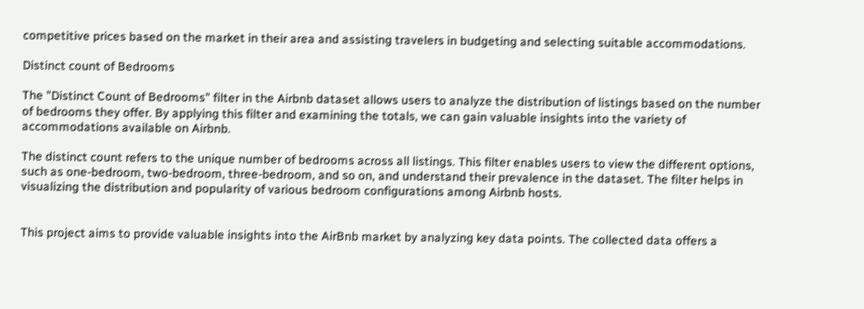competitive prices based on the market in their area and assisting travelers in budgeting and selecting suitable accommodations.

Distinct count of Bedrooms

The "Distinct Count of Bedrooms" filter in the Airbnb dataset allows users to analyze the distribution of listings based on the number of bedrooms they offer. By applying this filter and examining the totals, we can gain valuable insights into the variety of accommodations available on Airbnb.

The distinct count refers to the unique number of bedrooms across all listings. This filter enables users to view the different options, such as one-bedroom, two-bedroom, three-bedroom, and so on, and understand their prevalence in the dataset. The filter helps in visualizing the distribution and popularity of various bedroom configurations among Airbnb hosts.


This project aims to provide valuable insights into the AirBnb market by analyzing key data points. The collected data offers a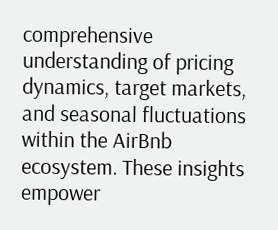comprehensive understanding of pricing dynamics, target markets, and seasonal fluctuations within the AirBnb ecosystem. These insights empower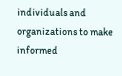individuals and organizations to make informed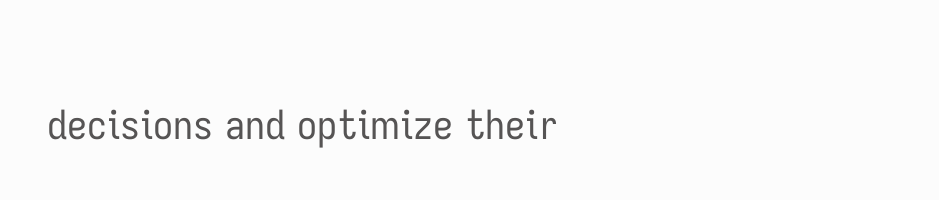decisions and optimize their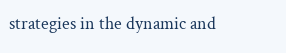strategies in the dynamic and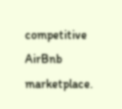competitive AirBnb marketplace.